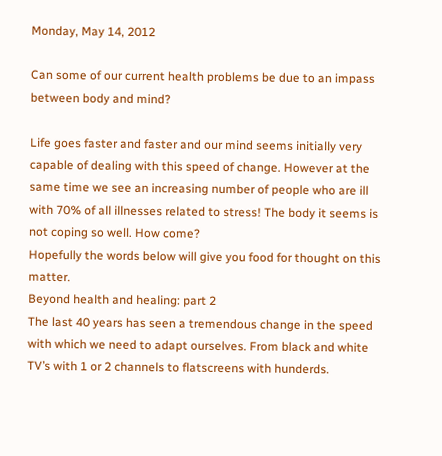Monday, May 14, 2012

Can some of our current health problems be due to an impass between body and mind?

Life goes faster and faster and our mind seems initially very capable of dealing with this speed of change. However at the same time we see an increasing number of people who are ill with 70% of all illnesses related to stress! The body it seems is not coping so well. How come?
Hopefully the words below will give you food for thought on this matter.
Beyond health and healing: part 2
The last 40 years has seen a tremendous change in the speed with which we need to adapt ourselves. From black and white TV’s with 1 or 2 channels to flatscreens with hunderds.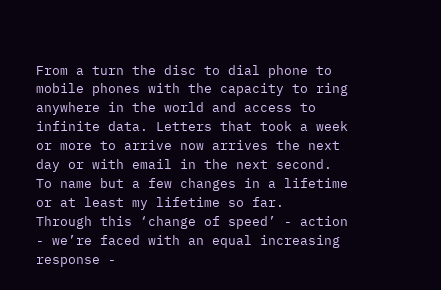From a turn the disc to dial phone to mobile phones with the capacity to ring anywhere in the world and access to infinite data. Letters that took a week or more to arrive now arrives the next day or with email in the next second. To name but a few changes in a lifetime or at least my lifetime so far.
Through this ‘change of speed’ - action - we’re faced with an equal increasing response -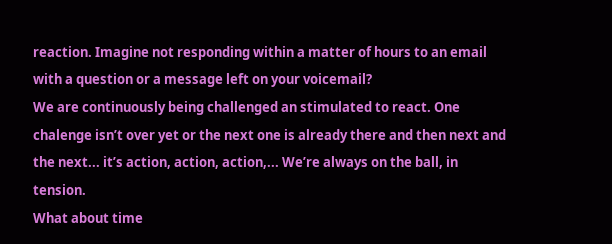reaction. Imagine not responding within a matter of hours to an email with a question or a message left on your voicemail?
We are continuously being challenged an stimulated to react. One chalenge isn’t over yet or the next one is already there and then next and the next... it’s action, action, action,... We’re always on the ball, in tension.
What about time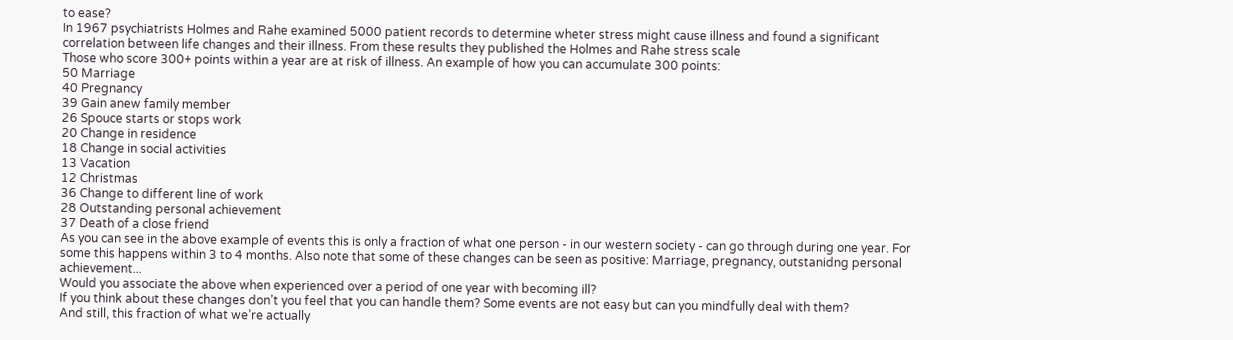to ease?
In 1967 psychiatrists Holmes and Rahe examined 5000 patient records to determine wheter stress might cause illness and found a significant correlation between life changes and their illness. From these results they published the Holmes and Rahe stress scale
Those who score 300+ points within a year are at risk of illness. An example of how you can accumulate 300 points:
50 Marriage
40 Pregnancy
39 Gain anew family member
26 Spouce starts or stops work
20 Change in residence
18 Change in social activities
13 Vacation
12 Christmas
36 Change to different line of work
28 Outstanding personal achievement
37 Death of a close friend
As you can see in the above example of events this is only a fraction of what one person - in our western society - can go through during one year. For some this happens within 3 to 4 months. Also note that some of these changes can be seen as positive: Marriage, pregnancy, outstanidng personal achievement...
Would you associate the above when experienced over a period of one year with becoming ill?
If you think about these changes don’t you feel that you can handle them? Some events are not easy but can you mindfully deal with them?
And still, this fraction of what we’re actually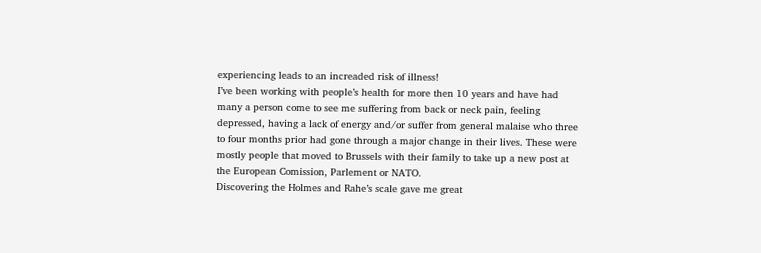experiencing leads to an increaded risk of illness!
I’ve been working with people’s health for more then 10 years and have had many a person come to see me suffering from back or neck pain, feeling depressed, having a lack of energy and/or suffer from general malaise who three to four months prior had gone through a major change in their lives. These were mostly people that moved to Brussels with their family to take up a new post at the European Comission, Parlement or NATO.
Discovering the Holmes and Rahe’s scale gave me great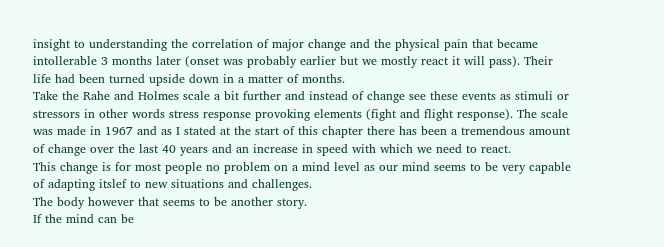insight to understanding the correlation of major change and the physical pain that became intollerable 3 months later (onset was probably earlier but we mostly react it will pass). Their life had been turned upside down in a matter of months.
Take the Rahe and Holmes scale a bit further and instead of change see these events as stimuli or stressors in other words stress response provoking elements (fight and flight response). The scale was made in 1967 and as I stated at the start of this chapter there has been a tremendous amount of change over the last 40 years and an increase in speed with which we need to react.
This change is for most people no problem on a mind level as our mind seems to be very capable of adapting itslef to new situations and challenges.
The body however that seems to be another story.
If the mind can be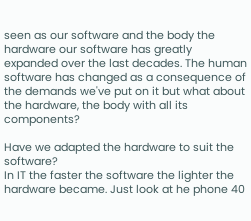seen as our software and the body the hardware our software has greatly expanded over the last decades. The human software has changed as a consequence of the demands we've put on it but what about the hardware, the body with all its components?

Have we adapted the hardware to suit the software?
In IT the faster the software the lighter the hardware became. Just look at he phone 40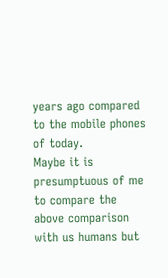years ago compared to the mobile phones of today.
Maybe it is presumptuous of me to compare the above comparison with us humans but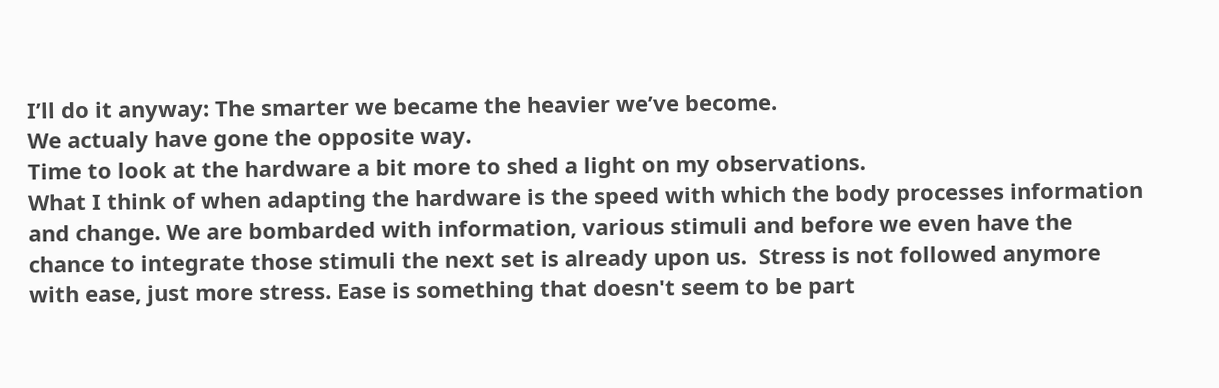I’ll do it anyway: The smarter we became the heavier we’ve become.
We actualy have gone the opposite way.
Time to look at the hardware a bit more to shed a light on my observations.
What I think of when adapting the hardware is the speed with which the body processes information and change. We are bombarded with information, various stimuli and before we even have the chance to integrate those stimuli the next set is already upon us.  Stress is not followed anymore with ease, just more stress. Ease is something that doesn't seem to be part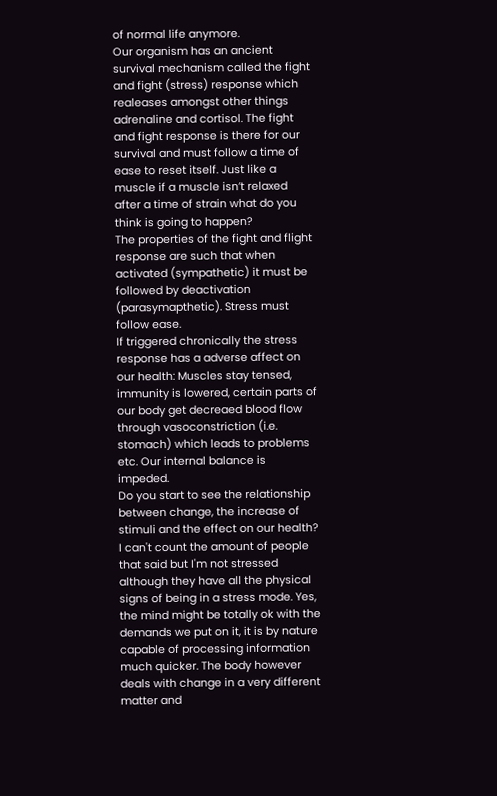of normal life anymore.
Our organism has an ancient survival mechanism called the fight and fight (stress) response which realeases amongst other things adrenaline and cortisol. The fight and fight response is there for our survival and must follow a time of ease to reset itself. Just like a muscle if a muscle isn’t relaxed after a time of strain what do you think is going to happen?
The properties of the fight and flight response are such that when activated (sympathetic) it must be followed by deactivation (parasymapthetic). Stress must follow ease.
If triggered chronically the stress response has a adverse affect on our health: Muscles stay tensed, immunity is lowered, certain parts of our body get decreaed blood flow through vasoconstriction (i.e. stomach) which leads to problems etc. Our internal balance is impeded.
Do you start to see the relationship between change, the increase of stimuli and the effect on our health?
I can't count the amount of people that said but I'm not stressed although they have all the physical signs of being in a stress mode. Yes, the mind might be totally ok with the demands we put on it, it is by nature capable of processing information much quicker. The body however deals with change in a very different matter and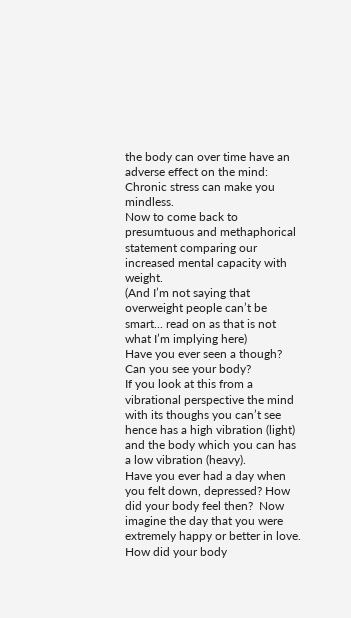the body can over time have an adverse effect on the mind: Chronic stress can make you mindless.
Now to come back to presumtuous and methaphorical statement comparing our increased mental capacity with weight.
(And I’m not saying that overweight people can’t be smart... read on as that is not what I’m implying here)
Have you ever seen a though?
Can you see your body?
If you look at this from a vibrational perspective the mind with its thoughs you can’t see hence has a high vibration (light) and the body which you can has a low vibration (heavy).
Have you ever had a day when you felt down, depressed? How did your body feel then?  Now imagine the day that you were extremely happy or better in love. How did your body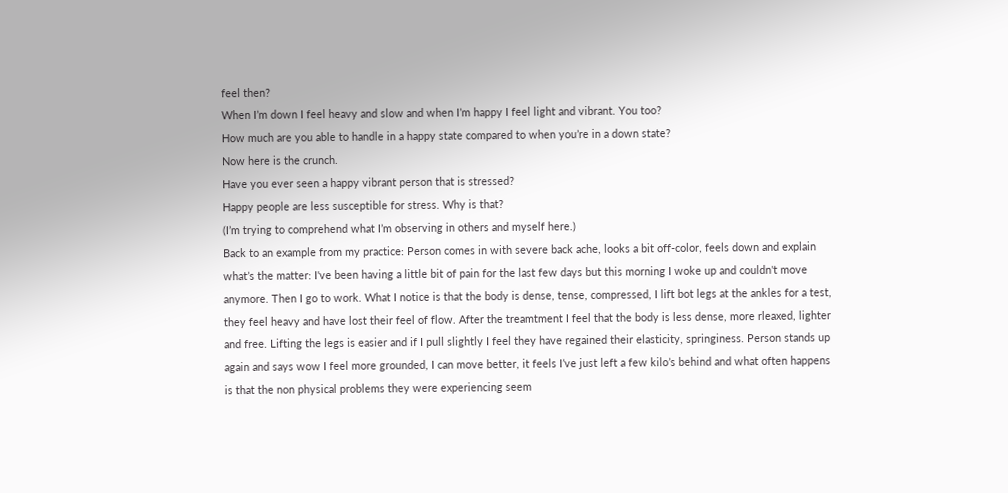feel then?
When I’m down I feel heavy and slow and when I’m happy I feel light and vibrant. You too?
How much are you able to handle in a happy state compared to when you’re in a down state?
Now here is the crunch.
Have you ever seen a happy vibrant person that is stressed?
Happy people are less susceptible for stress. Why is that?
(I’m trying to comprehend what I’m observing in others and myself here.)
Back to an example from my practice: Person comes in with severe back ache, looks a bit off-color, feels down and explain what’s the matter: I've been having a little bit of pain for the last few days but this morning I woke up and couldn't move anymore. Then I go to work. What I notice is that the body is dense, tense, compressed, I lift bot legs at the ankles for a test, they feel heavy and have lost their feel of flow. After the treamtment I feel that the body is less dense, more rleaxed, lighter and free. Lifting the legs is easier and if I pull slightly I feel they have regained their elasticity, springiness. Person stands up again and says wow I feel more grounded, I can move better, it feels I’ve just left a few kilo’s behind and what often happens is that the non physical problems they were experiencing seem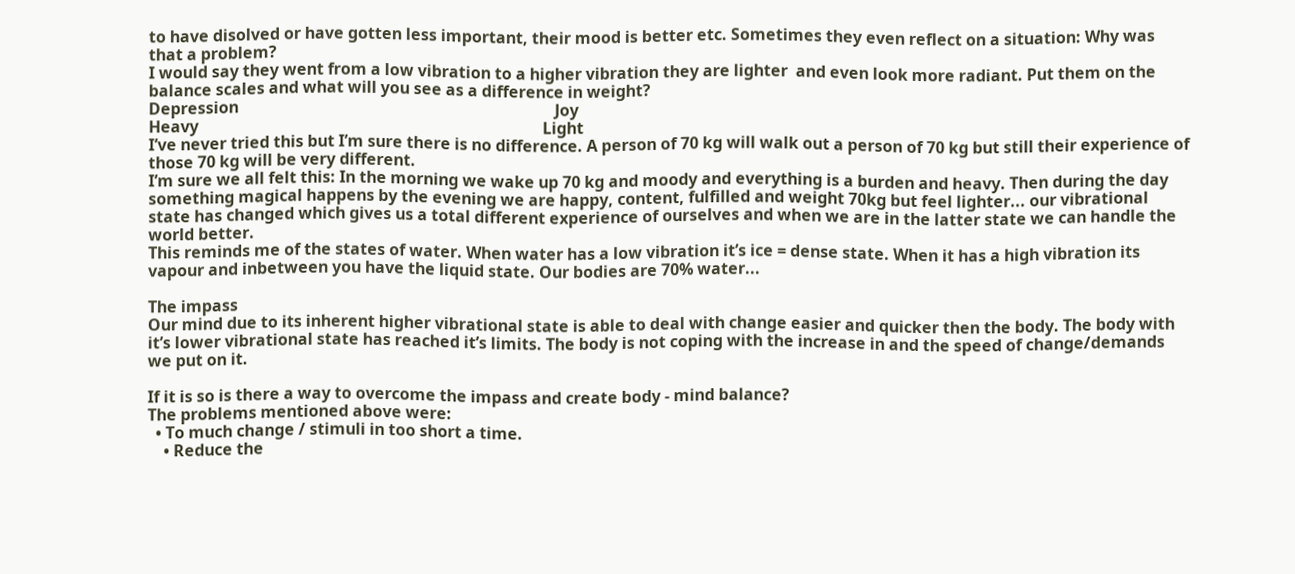to have disolved or have gotten less important, their mood is better etc. Sometimes they even reflect on a situation: Why was that a problem?
I would say they went from a low vibration to a higher vibration they are lighter  and even look more radiant. Put them on the balance scales and what will you see as a difference in weight?
Depression                                                                               Joy
Heavy                                                                                      Light
I’ve never tried this but I’m sure there is no difference. A person of 70 kg will walk out a person of 70 kg but still their experience of those 70 kg will be very different.
I’m sure we all felt this: In the morning we wake up 70 kg and moody and everything is a burden and heavy. Then during the day something magical happens by the evening we are happy, content, fulfilled and weight 70kg but feel lighter... our vibrational state has changed which gives us a total different experience of ourselves and when we are in the latter state we can handle the world better.
This reminds me of the states of water. When water has a low vibration it’s ice = dense state. When it has a high vibration its vapour and inbetween you have the liquid state. Our bodies are 70% water...

The impass
Our mind due to its inherent higher vibrational state is able to deal with change easier and quicker then the body. The body with it’s lower vibrational state has reached it’s limits. The body is not coping with the increase in and the speed of change/demands we put on it.

If it is so is there a way to overcome the impass and create body - mind balance?
The problems mentioned above were:
  • To much change / stimuli in too short a time.
    • Reduce the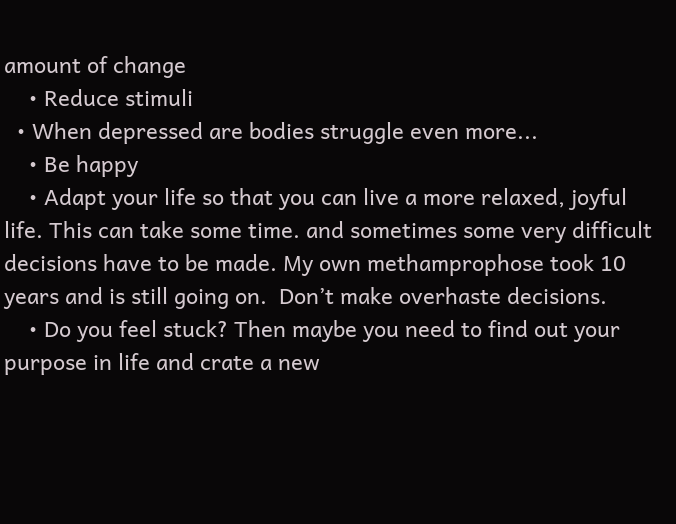amount of change
    • Reduce stimuli
  • When depressed are bodies struggle even more...
    • Be happy
    • Adapt your life so that you can live a more relaxed, joyful life. This can take some time. and sometimes some very difficult decisions have to be made. My own methamprophose took 10 years and is still going on.  Don’t make overhaste decisions.
    • Do you feel stuck? Then maybe you need to find out your purpose in life and crate a new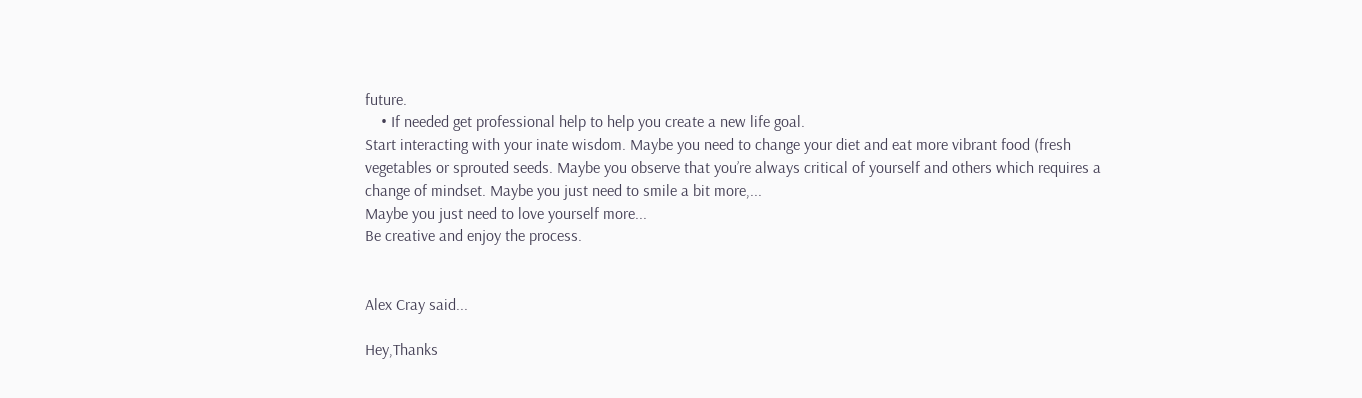future.
    • If needed get professional help to help you create a new life goal.
Start interacting with your inate wisdom. Maybe you need to change your diet and eat more vibrant food (fresh vegetables or sprouted seeds. Maybe you observe that you’re always critical of yourself and others which requires a change of mindset. Maybe you just need to smile a bit more,...
Maybe you just need to love yourself more...
Be creative and enjoy the process.


Alex Cray said...

Hey,Thanks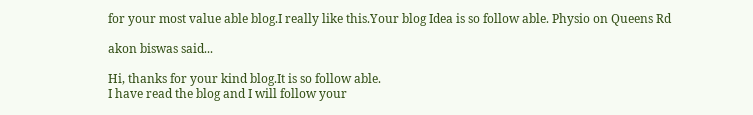for your most value able blog.I really like this.Your blog Idea is so follow able. Physio on Queens Rd

akon biswas said...

Hi, thanks for your kind blog.It is so follow able.
I have read the blog and I will follow your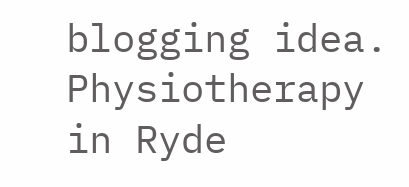blogging idea.
Physiotherapy in Ryde